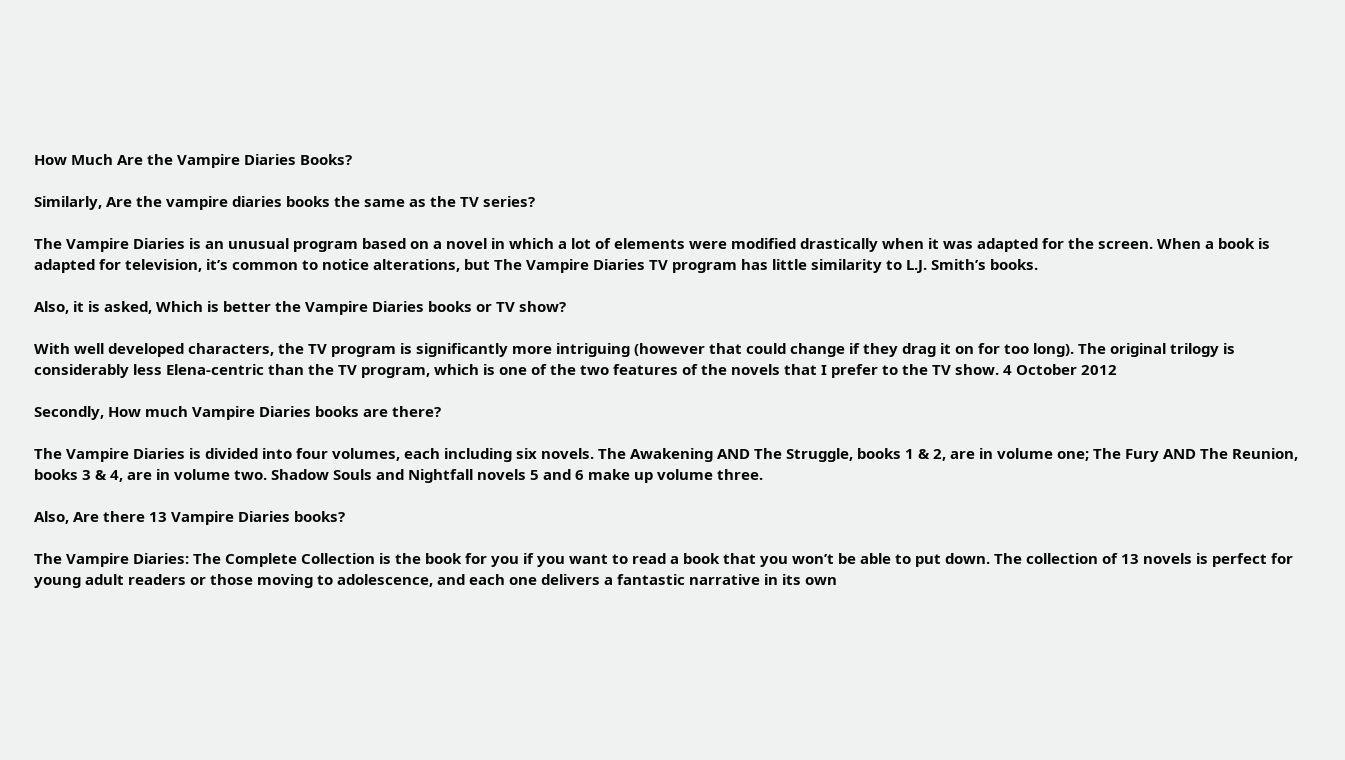How Much Are the Vampire Diaries Books?

Similarly, Are the vampire diaries books the same as the TV series?

The Vampire Diaries is an unusual program based on a novel in which a lot of elements were modified drastically when it was adapted for the screen. When a book is adapted for television, it’s common to notice alterations, but The Vampire Diaries TV program has little similarity to L.J. Smith’s books.

Also, it is asked, Which is better the Vampire Diaries books or TV show?

With well developed characters, the TV program is significantly more intriguing (however that could change if they drag it on for too long). The original trilogy is considerably less Elena-centric than the TV program, which is one of the two features of the novels that I prefer to the TV show. 4 October 2012

Secondly, How much Vampire Diaries books are there?

The Vampire Diaries is divided into four volumes, each including six novels. The Awakening AND The Struggle, books 1 & 2, are in volume one; The Fury AND The Reunion, books 3 & 4, are in volume two. Shadow Souls and Nightfall novels 5 and 6 make up volume three.

Also, Are there 13 Vampire Diaries books?

The Vampire Diaries: The Complete Collection is the book for you if you want to read a book that you won’t be able to put down. The collection of 13 novels is perfect for young adult readers or those moving to adolescence, and each one delivers a fantastic narrative in its own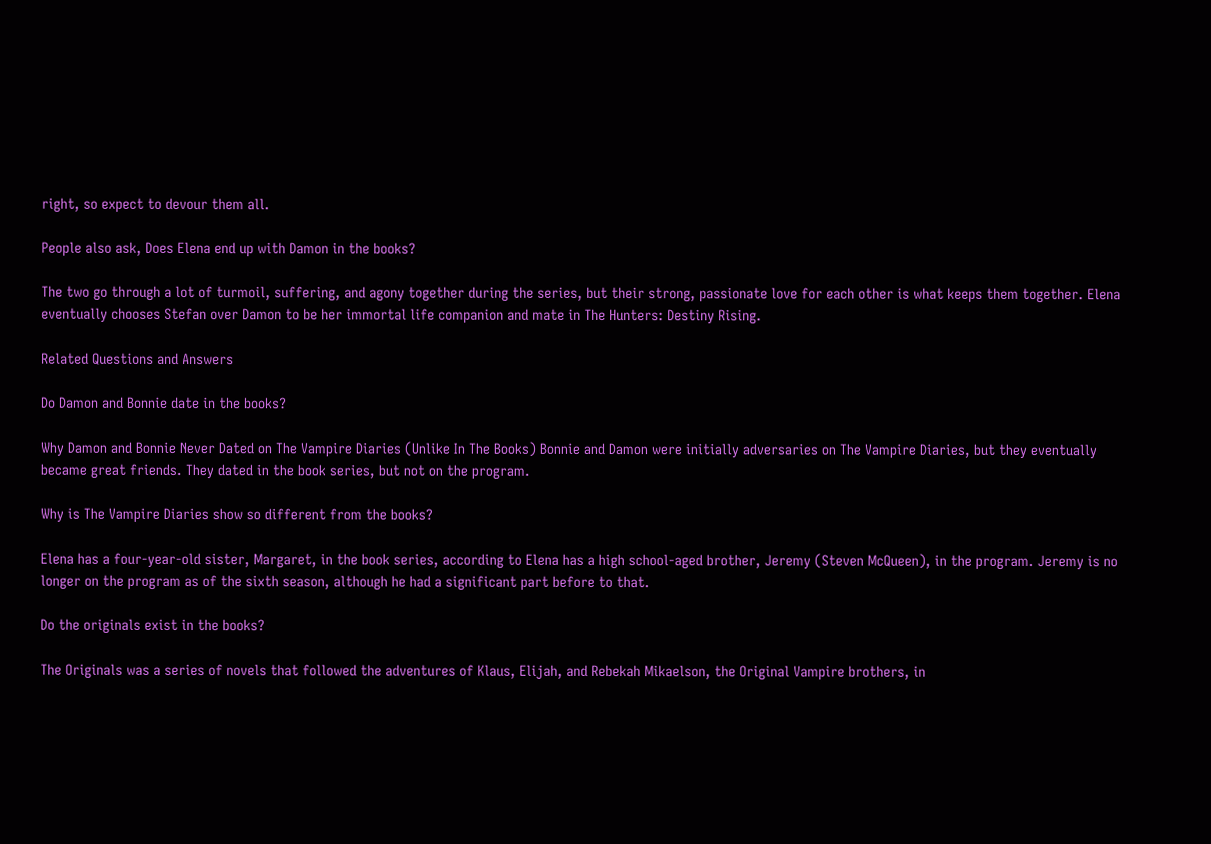right, so expect to devour them all.

People also ask, Does Elena end up with Damon in the books?

The two go through a lot of turmoil, suffering, and agony together during the series, but their strong, passionate love for each other is what keeps them together. Elena eventually chooses Stefan over Damon to be her immortal life companion and mate in The Hunters: Destiny Rising.

Related Questions and Answers

Do Damon and Bonnie date in the books?

Why Damon and Bonnie Never Dated on The Vampire Diaries (Unlike In The Books) Bonnie and Damon were initially adversaries on The Vampire Diaries, but they eventually became great friends. They dated in the book series, but not on the program.

Why is The Vampire Diaries show so different from the books?

Elena has a four-year-old sister, Margaret, in the book series, according to Elena has a high school-aged brother, Jeremy (Steven McQueen), in the program. Jeremy is no longer on the program as of the sixth season, although he had a significant part before to that.

Do the originals exist in the books?

The Originals was a series of novels that followed the adventures of Klaus, Elijah, and Rebekah Mikaelson, the Original Vampire brothers, in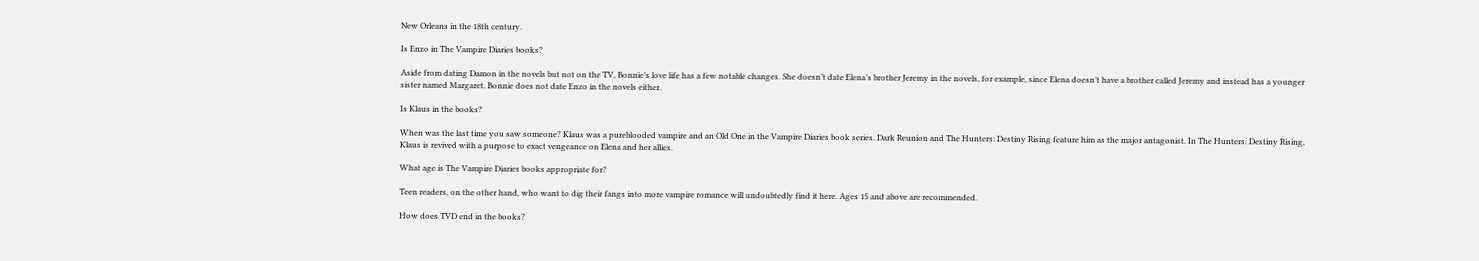New Orleans in the 18th century.

Is Enzo in The Vampire Diaries books?

Aside from dating Damon in the novels but not on the TV, Bonnie’s love life has a few notable changes. She doesn’t date Elena’s brother Jeremy in the novels, for example, since Elena doesn’t have a brother called Jeremy and instead has a younger sister named Margaret. Bonnie does not date Enzo in the novels either.

Is Klaus in the books?

When was the last time you saw someone? Klaus was a pureblooded vampire and an Old One in the Vampire Diaries book series. Dark Reunion and The Hunters: Destiny Rising feature him as the major antagonist. In The Hunters: Destiny Rising, Klaus is revived with a purpose to exact vengeance on Elena and her allies.

What age is The Vampire Diaries books appropriate for?

Teen readers, on the other hand, who want to dig their fangs into more vampire romance will undoubtedly find it here. Ages 15 and above are recommended.

How does TVD end in the books?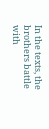In the texts, the brothers battle with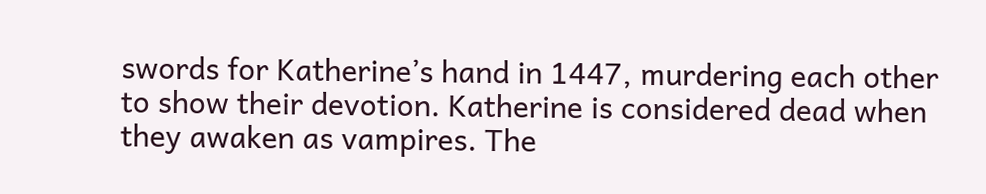swords for Katherine’s hand in 1447, murdering each other to show their devotion. Katherine is considered dead when they awaken as vampires. The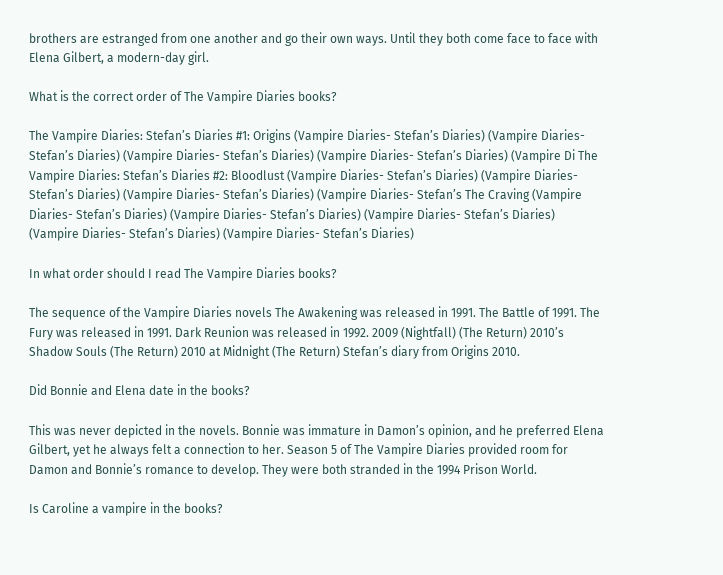brothers are estranged from one another and go their own ways. Until they both come face to face with Elena Gilbert, a modern-day girl.

What is the correct order of The Vampire Diaries books?

The Vampire Diaries: Stefan’s Diaries #1: Origins (Vampire Diaries- Stefan’s Diaries) (Vampire Diaries- Stefan’s Diaries) (Vampire Diaries- Stefan’s Diaries) (Vampire Diaries- Stefan’s Diaries) (Vampire Di The Vampire Diaries: Stefan’s Diaries #2: Bloodlust (Vampire Diaries- Stefan’s Diaries) (Vampire Diaries- Stefan’s Diaries) (Vampire Diaries- Stefan’s Diaries) (Vampire Diaries- Stefan’s The Craving (Vampire Diaries- Stefan’s Diaries) (Vampire Diaries- Stefan’s Diaries) (Vampire Diaries- Stefan’s Diaries) (Vampire Diaries- Stefan’s Diaries) (Vampire Diaries- Stefan’s Diaries)

In what order should I read The Vampire Diaries books?

The sequence of the Vampire Diaries novels The Awakening was released in 1991. The Battle of 1991. The Fury was released in 1991. Dark Reunion was released in 1992. 2009 (Nightfall) (The Return) 2010’s Shadow Souls (The Return) 2010 at Midnight (The Return) Stefan’s diary from Origins 2010.

Did Bonnie and Elena date in the books?

This was never depicted in the novels. Bonnie was immature in Damon’s opinion, and he preferred Elena Gilbert, yet he always felt a connection to her. Season 5 of The Vampire Diaries provided room for Damon and Bonnie’s romance to develop. They were both stranded in the 1994 Prison World.

Is Caroline a vampire in the books?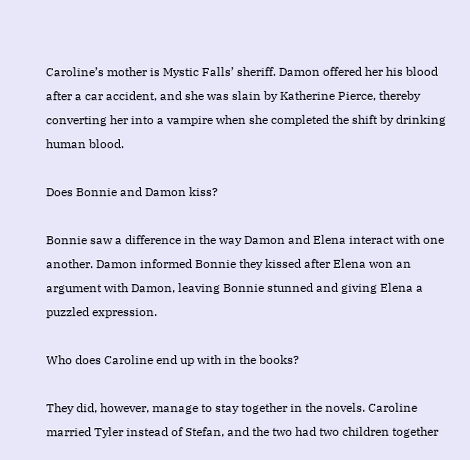Caroline’s mother is Mystic Falls’ sheriff. Damon offered her his blood after a car accident, and she was slain by Katherine Pierce, thereby converting her into a vampire when she completed the shift by drinking human blood.

Does Bonnie and Damon kiss?

Bonnie saw a difference in the way Damon and Elena interact with one another. Damon informed Bonnie they kissed after Elena won an argument with Damon, leaving Bonnie stunned and giving Elena a puzzled expression.

Who does Caroline end up with in the books?

They did, however, manage to stay together in the novels. Caroline married Tyler instead of Stefan, and the two had two children together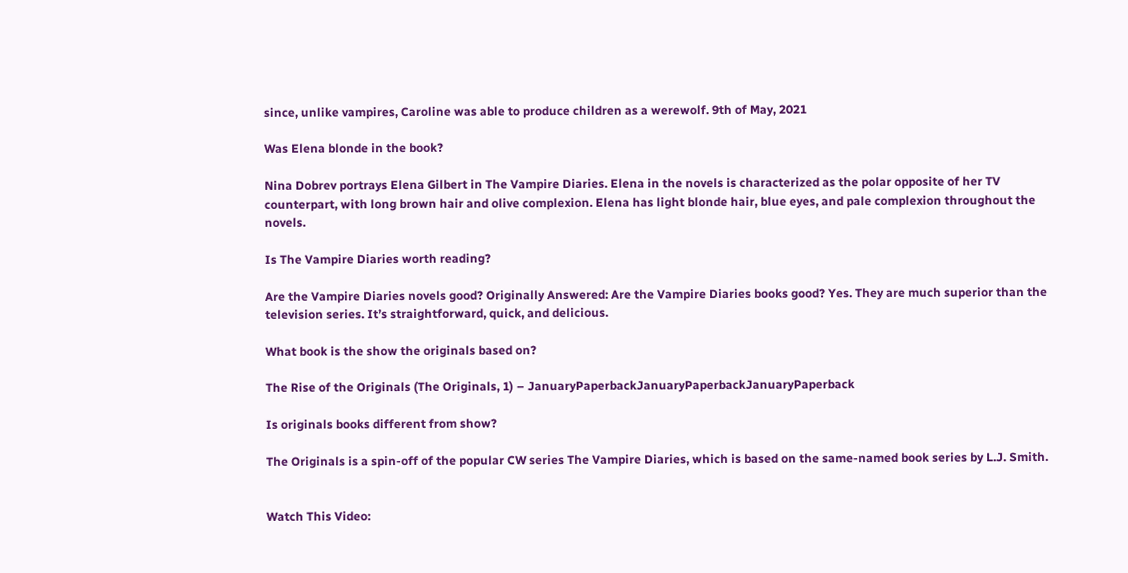since, unlike vampires, Caroline was able to produce children as a werewolf. 9th of May, 2021

Was Elena blonde in the book?

Nina Dobrev portrays Elena Gilbert in The Vampire Diaries. Elena in the novels is characterized as the polar opposite of her TV counterpart, with long brown hair and olive complexion. Elena has light blonde hair, blue eyes, and pale complexion throughout the novels.

Is The Vampire Diaries worth reading?

Are the Vampire Diaries novels good? Originally Answered: Are the Vampire Diaries books good? Yes. They are much superior than the television series. It’s straightforward, quick, and delicious.

What book is the show the originals based on?

The Rise of the Originals (The Originals, 1) – JanuaryPaperbackJanuaryPaperbackJanuaryPaperback

Is originals books different from show?

The Originals is a spin-off of the popular CW series The Vampire Diaries, which is based on the same-named book series by L.J. Smith.


Watch This Video: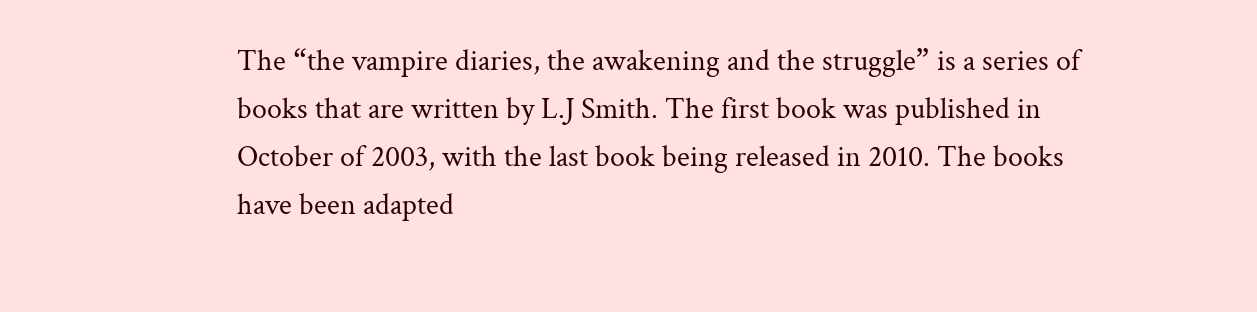The “the vampire diaries, the awakening and the struggle” is a series of books that are written by L.J Smith. The first book was published in October of 2003, with the last book being released in 2010. The books have been adapted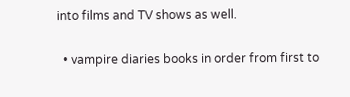into films and TV shows as well.

  • vampire diaries books in order from first to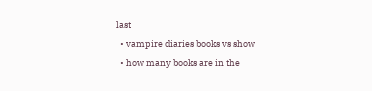last
  • vampire diaries books vs show
  • how many books are in the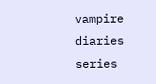vampire diaries series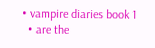• vampire diaries book 1
  • are the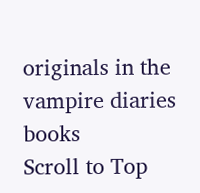originals in the vampire diaries books
Scroll to Top